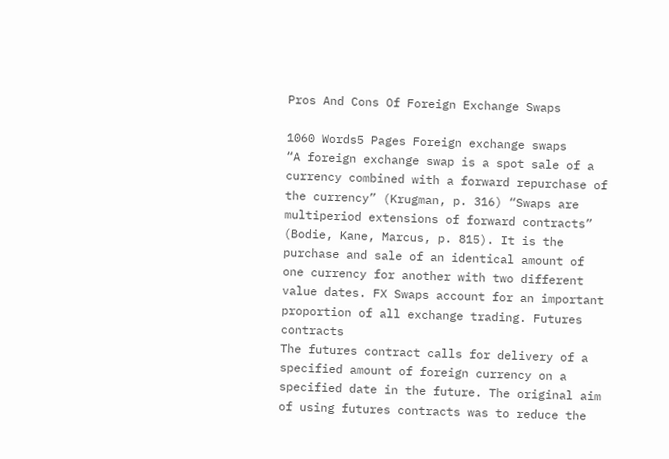Pros And Cons Of Foreign Exchange Swaps

1060 Words5 Pages Foreign exchange swaps
“A foreign exchange swap is a spot sale of a currency combined with a forward repurchase of the currency” (Krugman, p. 316) “Swaps are multiperiod extensions of forward contracts” (Bodie, Kane, Marcus, p. 815). It is the purchase and sale of an identical amount of one currency for another with two different value dates. FX Swaps account for an important proportion of all exchange trading. Futures contracts
The futures contract calls for delivery of a specified amount of foreign currency on a specified date in the future. The original aim of using futures contracts was to reduce the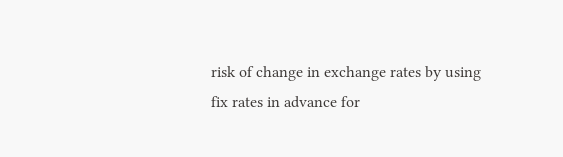risk of change in exchange rates by using fix rates in advance for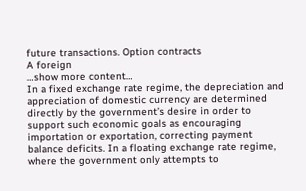future transactions. Option contracts
A foreign
…show more content…
In a fixed exchange rate regime, the depreciation and appreciation of domestic currency are determined directly by the government’s desire in order to support such economic goals as encouraging importation or exportation, correcting payment balance deficits. In a floating exchange rate regime, where the government only attempts to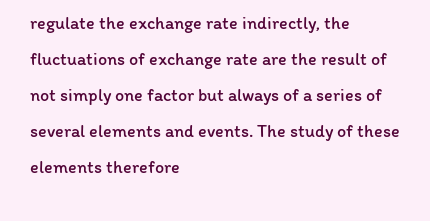regulate the exchange rate indirectly, the fluctuations of exchange rate are the result of not simply one factor but always of a series of several elements and events. The study of these elements therefore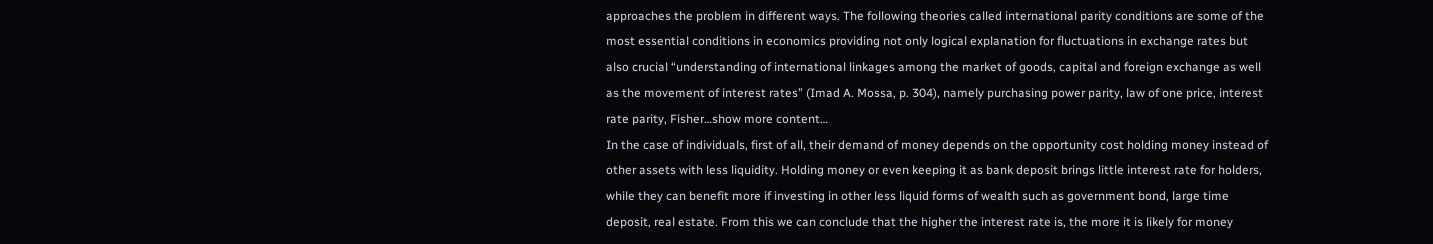approaches the problem in different ways. The following theories called international parity conditions are some of the most essential conditions in economics providing not only logical explanation for fluctuations in exchange rates but also crucial “understanding of international linkages among the market of goods, capital and foreign exchange as well as the movement of interest rates” (Imad A. Mossa, p. 304), namely purchasing power parity, law of one price, interest rate parity, Fisher…show more content…
In the case of individuals, first of all, their demand of money depends on the opportunity cost holding money instead of other assets with less liquidity. Holding money or even keeping it as bank deposit brings little interest rate for holders, while they can benefit more if investing in other less liquid forms of wealth such as government bond, large time deposit, real estate. From this we can conclude that the higher the interest rate is, the more it is likely for money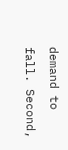demand to fall. Second,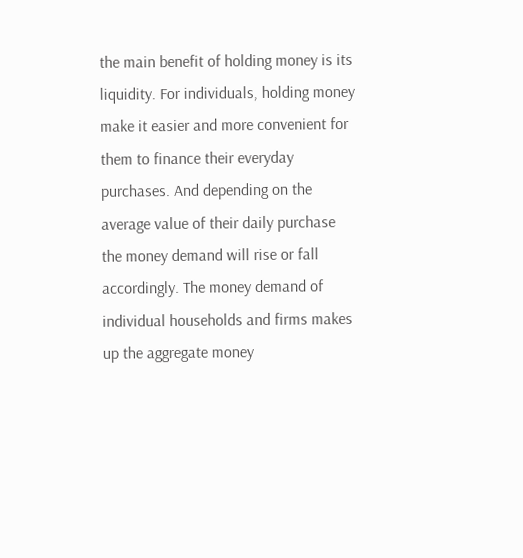the main benefit of holding money is its liquidity. For individuals, holding money make it easier and more convenient for them to finance their everyday purchases. And depending on the average value of their daily purchase the money demand will rise or fall accordingly. The money demand of individual households and firms makes up the aggregate money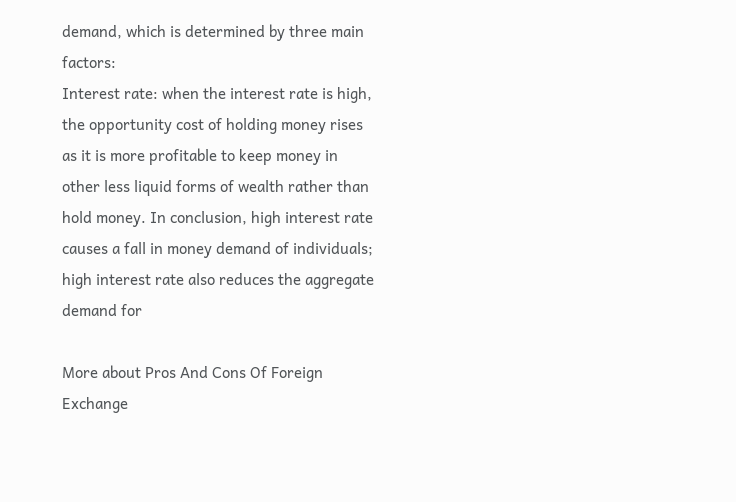demand, which is determined by three main factors:
Interest rate: when the interest rate is high, the opportunity cost of holding money rises as it is more profitable to keep money in other less liquid forms of wealth rather than hold money. In conclusion, high interest rate causes a fall in money demand of individuals; high interest rate also reduces the aggregate demand for

More about Pros And Cons Of Foreign Exchange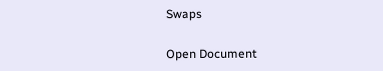Swaps

Open Document